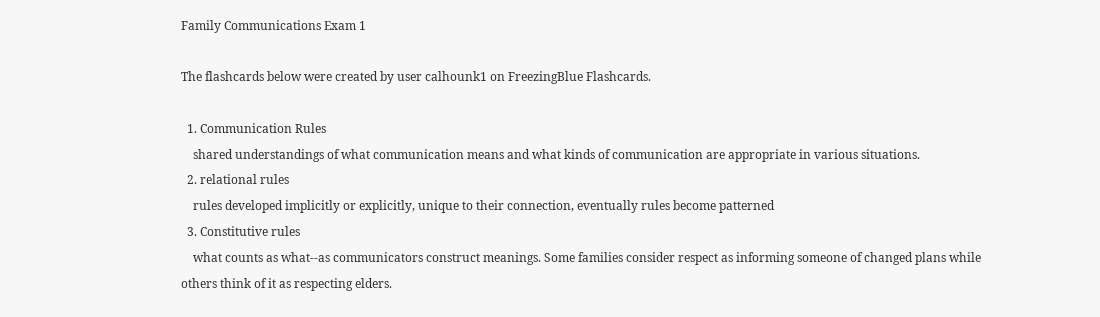Family Communications Exam 1

The flashcards below were created by user calhounk1 on FreezingBlue Flashcards.

  1. Communication Rules
    shared understandings of what communication means and what kinds of communication are appropriate in various situations.
  2. relational rules
    rules developed implicitly or explicitly, unique to their connection, eventually rules become patterned
  3. Constitutive rules
    what counts as what--as communicators construct meanings. Some families consider respect as informing someone of changed plans while others think of it as respecting elders.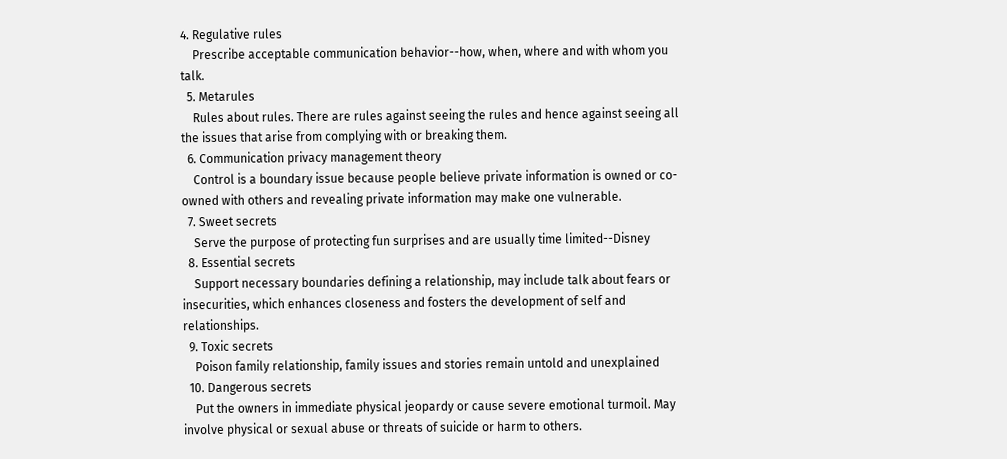4. Regulative rules
    Prescribe acceptable communication behavior--how, when, where and with whom you talk.
  5. Metarules
    Rules about rules. There are rules against seeing the rules and hence against seeing all the issues that arise from complying with or breaking them.
  6. Communication privacy management theory
    Control is a boundary issue because people believe private information is owned or co-owned with others and revealing private information may make one vulnerable.
  7. Sweet secrets
    Serve the purpose of protecting fun surprises and are usually time limited--Disney
  8. Essential secrets
    Support necessary boundaries defining a relationship, may include talk about fears or insecurities, which enhances closeness and fosters the development of self and relationships.
  9. Toxic secrets
    Poison family relationship, family issues and stories remain untold and unexplained
  10. Dangerous secrets
    Put the owners in immediate physical jeopardy or cause severe emotional turmoil. May involve physical or sexual abuse or threats of suicide or harm to others.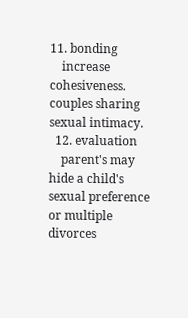11. bonding
    increase cohesiveness. couples sharing sexual intimacy.
  12. evaluation
    parent's may hide a child's sexual preference or multiple divorces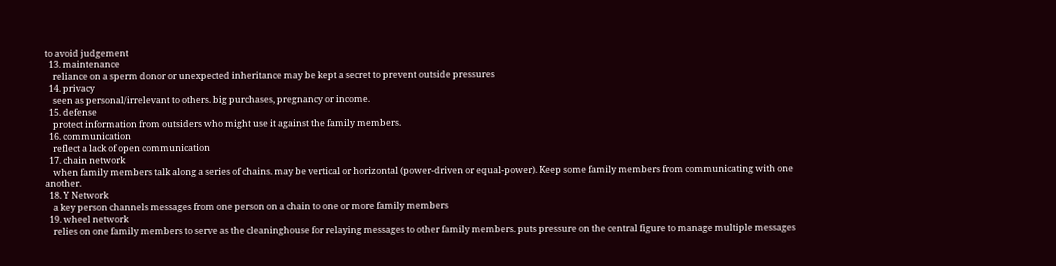to avoid judgement
  13. maintenance
    reliance on a sperm donor or unexpected inheritance may be kept a secret to prevent outside pressures
  14. privacy
    seen as personal/irrelevant to others. big purchases, pregnancy or income.
  15. defense
    protect information from outsiders who might use it against the family members.
  16. communication
    reflect a lack of open communication
  17. chain network
    when family members talk along a series of chains. may be vertical or horizontal (power-driven or equal-power). Keep some family members from communicating with one another.
  18. Y Network
    a key person channels messages from one person on a chain to one or more family members
  19. wheel network
    relies on one family members to serve as the cleaninghouse for relaying messages to other family members. puts pressure on the central figure to manage multiple messages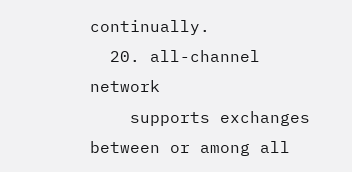continually.
  20. all-channel network
    supports exchanges between or among all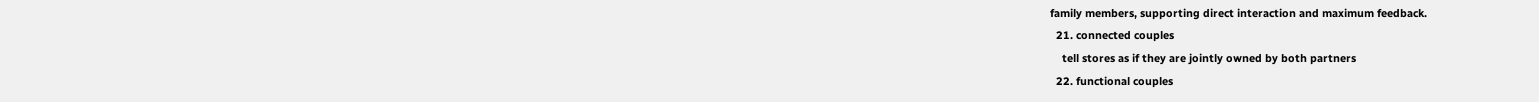family members, supporting direct interaction and maximum feedback.
  21. connected couples
    tell stores as if they are jointly owned by both partners
  22. functional couples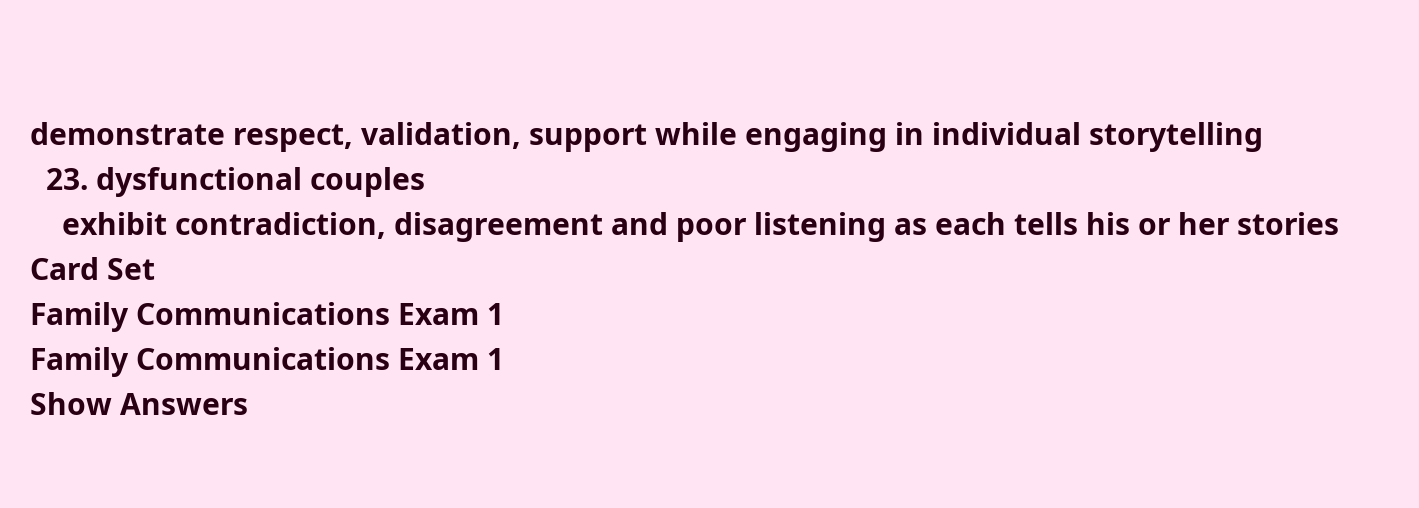demonstrate respect, validation, support while engaging in individual storytelling
  23. dysfunctional couples
    exhibit contradiction, disagreement and poor listening as each tells his or her stories
Card Set
Family Communications Exam 1
Family Communications Exam 1
Show Answers